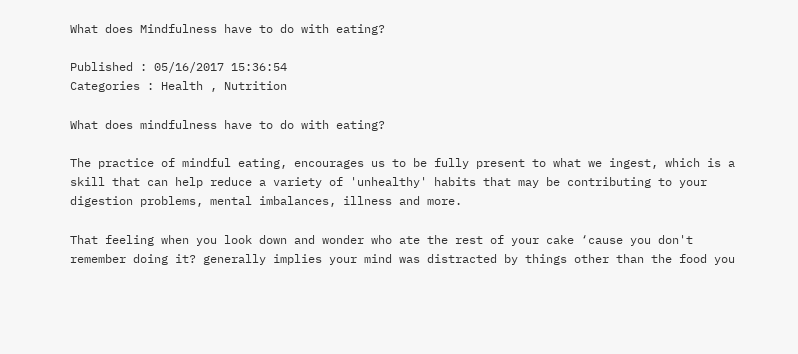What does Mindfulness have to do with eating?

Published : 05/16/2017 15:36:54
Categories : Health , Nutrition

What does mindfulness have to do with eating?

The practice of mindful eating, encourages us to be fully present to what we ingest, which is a skill that can help reduce a variety of 'unhealthy' habits that may be contributing to your digestion problems, mental imbalances, illness and more.

That feeling when you look down and wonder who ate the rest of your cake ‘cause you don't remember doing it? generally implies your mind was distracted by things other than the food you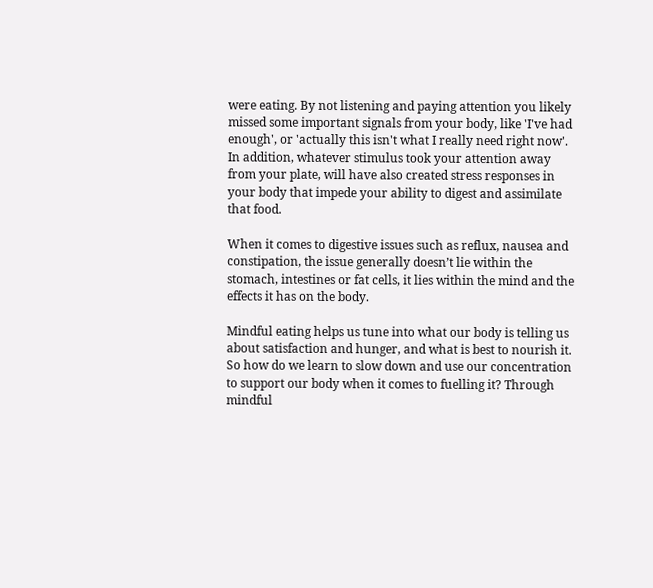were eating. By not listening and paying attention you likely missed some important signals from your body, like 'I've had enough', or 'actually this isn't what I really need right now'. In addition, whatever stimulus took your attention away from your plate, will have also created stress responses in your body that impede your ability to digest and assimilate that food.

When it comes to digestive issues such as reflux, nausea and constipation, the issue generally doesn’t lie within the stomach, intestines or fat cells, it lies within the mind and the effects it has on the body.

Mindful eating helps us tune into what our body is telling us about satisfaction and hunger, and what is best to nourish it. So how do we learn to slow down and use our concentration to support our body when it comes to fuelling it? Through mindful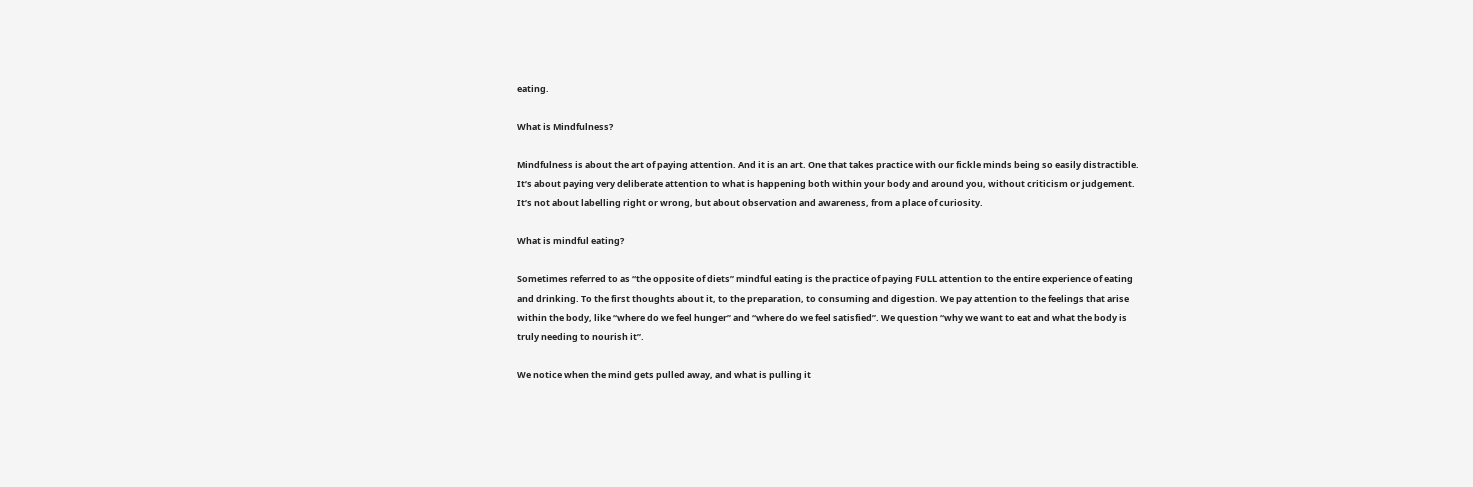eating.

What is Mindfulness?

Mindfulness is about the art of paying attention. And it is an art. One that takes practice with our fickle minds being so easily distractible. It’s about paying very deliberate attention to what is happening both within your body and around you, without criticism or judgement. It’s not about labelling right or wrong, but about observation and awareness, from a place of curiosity.

What is mindful eating?

Sometimes referred to as “the opposite of diets” mindful eating is the practice of paying FULL attention to the entire experience of eating and drinking. To the first thoughts about it, to the preparation, to consuming and digestion. We pay attention to the feelings that arise within the body, like “where do we feel hunger” and “where do we feel satisfied”. We question “why we want to eat and what the body is truly needing to nourish it”.

We notice when the mind gets pulled away, and what is pulling it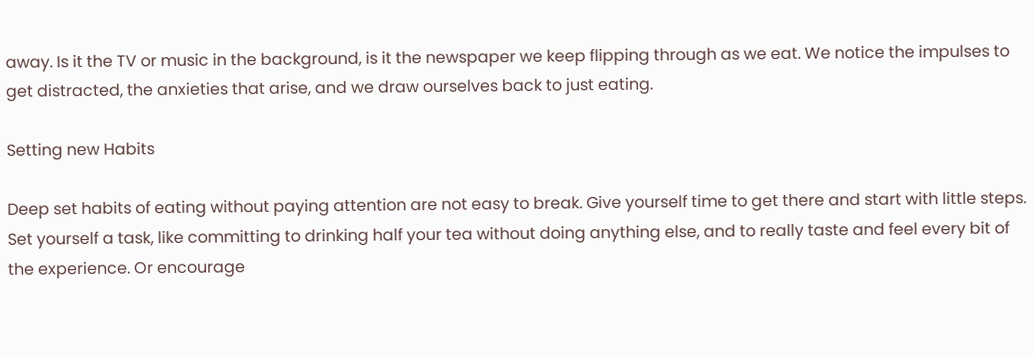away. Is it the TV or music in the background, is it the newspaper we keep flipping through as we eat. We notice the impulses to get distracted, the anxieties that arise, and we draw ourselves back to just eating.

Setting new Habits

Deep set habits of eating without paying attention are not easy to break. Give yourself time to get there and start with little steps. Set yourself a task, like committing to drinking half your tea without doing anything else, and to really taste and feel every bit of the experience. Or encourage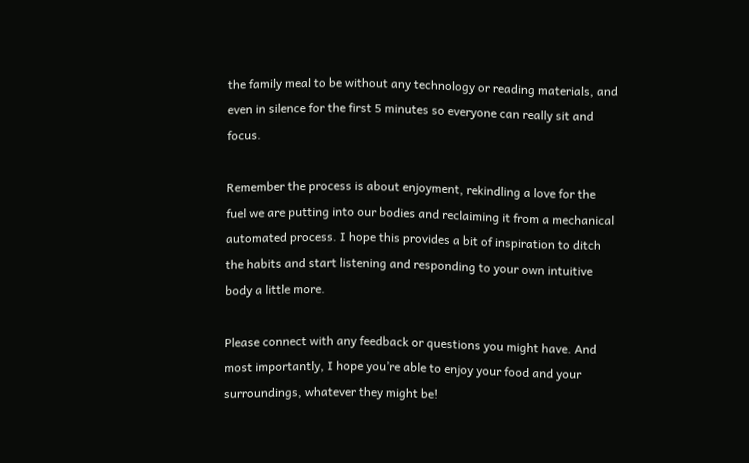the family meal to be without any technology or reading materials, and even in silence for the first 5 minutes so everyone can really sit and focus.

Remember the process is about enjoyment, rekindling a love for the fuel we are putting into our bodies and reclaiming it from a mechanical automated process. I hope this provides a bit of inspiration to ditch the habits and start listening and responding to your own intuitive body a little more.

Please connect with any feedback or questions you might have. And most importantly, I hope you’re able to enjoy your food and your surroundings, whatever they might be!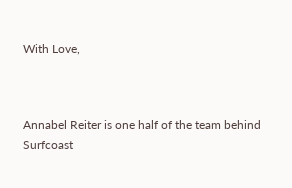With Love,



Annabel Reiter is one half of the team behind Surfcoast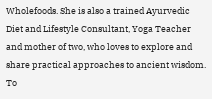Wholefoods. She is also a trained Ayurvedic Diet and Lifestyle Consultant, Yoga Teacher and mother of two, who loves to explore and share practical approaches to ancient wisdom. To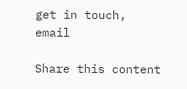get in touch, email

Share this content